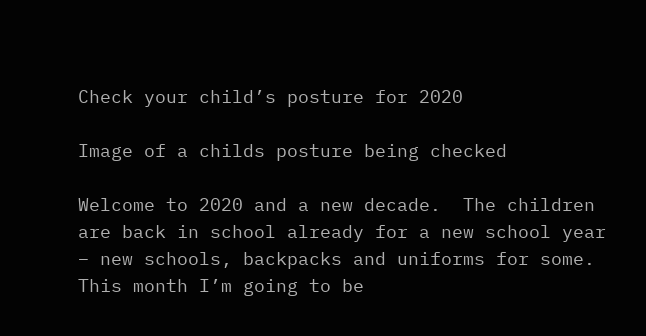Check your child’s posture for 2020

Image of a childs posture being checked

Welcome to 2020 and a new decade.  The children are back in school already for a new school year – new schools, backpacks and uniforms for some. This month I’m going to be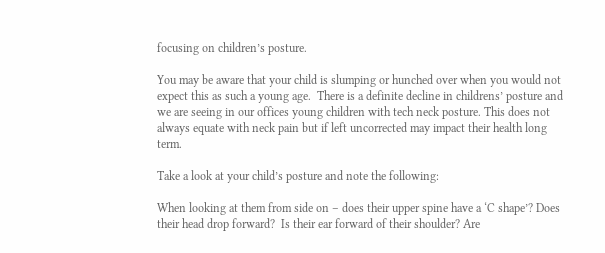focusing on children’s posture.

You may be aware that your child is slumping or hunched over when you would not expect this as such a young age.  There is a definite decline in childrens’ posture and we are seeing in our offices young children with tech neck posture. This does not always equate with neck pain but if left uncorrected may impact their health long term.

Take a look at your child’s posture and note the following:

When looking at them from side on – does their upper spine have a ‘C shape’? Does their head drop forward?  Is their ear forward of their shoulder? Are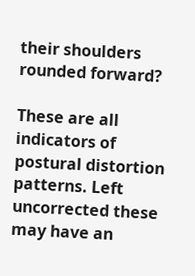their shoulders rounded forward?

These are all indicators of postural distortion patterns. Left uncorrected these may have an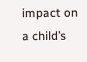impact on a child’s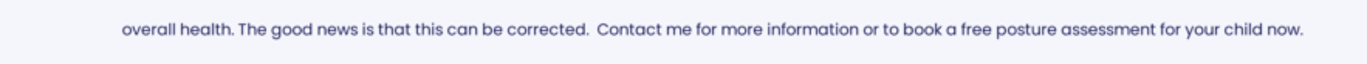overall health. The good news is that this can be corrected.  Contact me for more information or to book a free posture assessment for your child now.